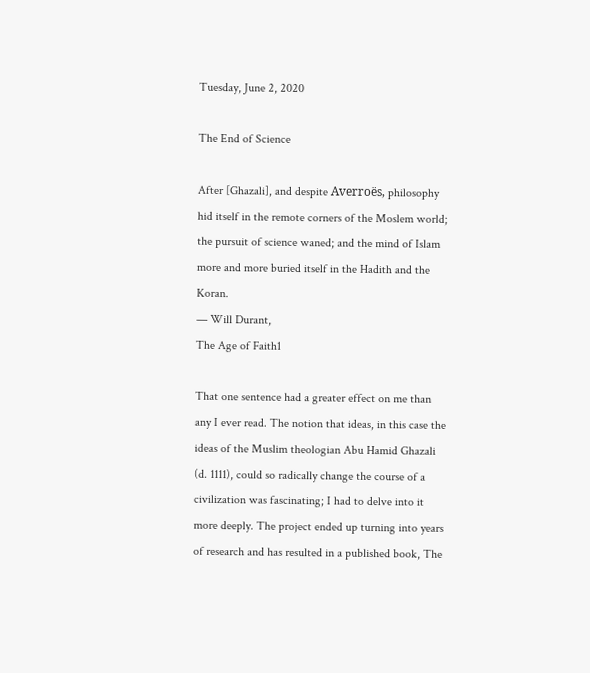Tuesday, June 2, 2020

The End of Science

After [Ghazali], and despite Averroës, philosophy hid itself in the remote corners of the Moslem world; the pursuit of science waned; and the mind of Islam more and more buried itself in the Hadith and the Koran.
— Will Durant,
The Age of Faith1

That one sentence had a greater effect on me than any I ever read. The notion that ideas, in this case the ideas of the Muslim theologian Abu Hamid Ghazali (d. 1111), could so radically change the course of a civilization was fascinating; I had to delve into it more deeply. The project ended up turning into years of research and has resulted in a published book, The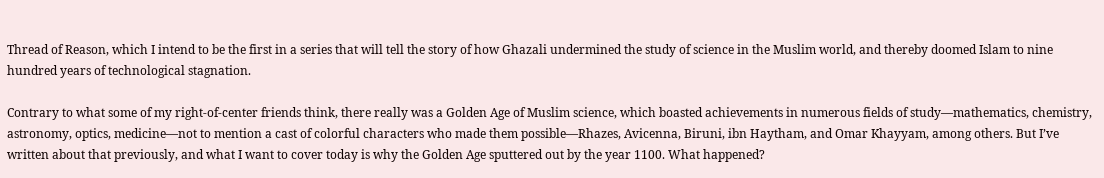Thread of Reason, which I intend to be the first in a series that will tell the story of how Ghazali undermined the study of science in the Muslim world, and thereby doomed Islam to nine hundred years of technological stagnation.

Contrary to what some of my right-of-center friends think, there really was a Golden Age of Muslim science, which boasted achievements in numerous fields of study—mathematics, chemistry, astronomy, optics, medicine—not to mention a cast of colorful characters who made them possible—Rhazes, Avicenna, Biruni, ibn Haytham, and Omar Khayyam, among others. But I’ve written about that previously, and what I want to cover today is why the Golden Age sputtered out by the year 1100. What happened?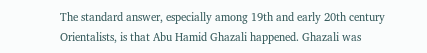The standard answer, especially among 19th and early 20th century Orientalists, is that Abu Hamid Ghazali happened. Ghazali was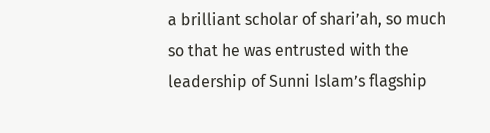a brilliant scholar of shari’ah, so much so that he was entrusted with the leadership of Sunni Islam’s flagship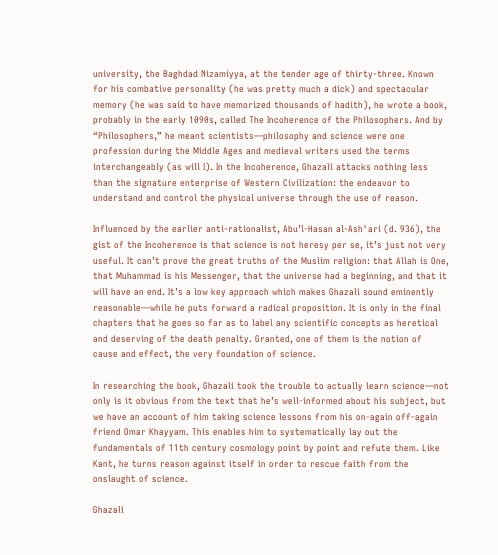university, the Baghdad Nizamiyya, at the tender age of thirty-three. Known for his combative personality (he was pretty much a dick) and spectacular memory (he was said to have memorized thousands of hadith), he wrote a book, probably in the early 1090s, called The Incoherence of the Philosophers. And by “Philosophers,” he meant scientists—philosophy and science were one profession during the Middle Ages and medieval writers used the terms interchangeably (as will I). In the Incoherence, Ghazali attacks nothing less than the signature enterprise of Western Civilization: the endeavor to understand and control the physical universe through the use of reason.

Influenced by the earlier anti-rationalist, Abu’l-Hasan al-Ashʿari (d. 936), the gist of the Incoherence is that science is not heresy per se, it’s just not very useful. It can’t prove the great truths of the Muslim religion: that Allah is One, that Muhammad is his Messenger, that the universe had a beginning, and that it will have an end. It’s a low key approach which makes Ghazali sound eminently reasonable—while he puts forward a radical proposition. It is only in the final chapters that he goes so far as to label any scientific concepts as heretical and deserving of the death penalty. Granted, one of them is the notion of cause and effect, the very foundation of science.

In researching the book, Ghazali took the trouble to actually learn science—not only is it obvious from the text that he’s well-informed about his subject, but we have an account of him taking science lessons from his on-again off-again friend Omar Khayyam. This enables him to systematically lay out the fundamentals of 11th century cosmology point by point and refute them. Like Kant, he turns reason against itself in order to rescue faith from the onslaught of science.

Ghazali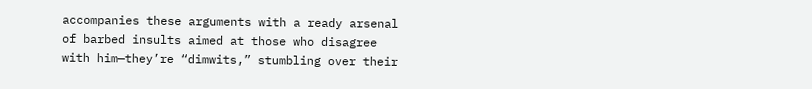accompanies these arguments with a ready arsenal of barbed insults aimed at those who disagree with him—they’re “dimwits,” stumbling over their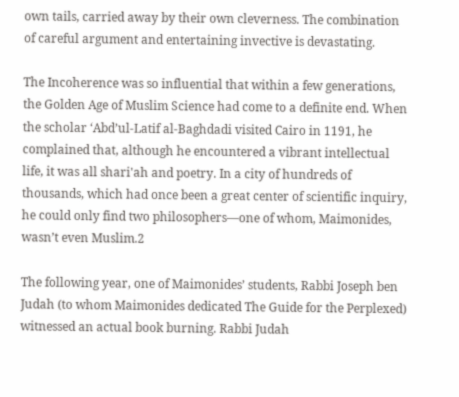own tails, carried away by their own cleverness. The combination of careful argument and entertaining invective is devastating.

The Incoherence was so influential that within a few generations, the Golden Age of Muslim Science had come to a definite end. When the scholar ‘Abd’ul-Latif al-Baghdadi visited Cairo in 1191, he complained that, although he encountered a vibrant intellectual life, it was all shari'ah and poetry. In a city of hundreds of thousands, which had once been a great center of scientific inquiry, he could only find two philosophers—one of whom, Maimonides, wasn’t even Muslim.2

The following year, one of Maimonides’ students, Rabbi Joseph ben Judah (to whom Maimonides dedicated The Guide for the Perplexed) witnessed an actual book burning. Rabbi Judah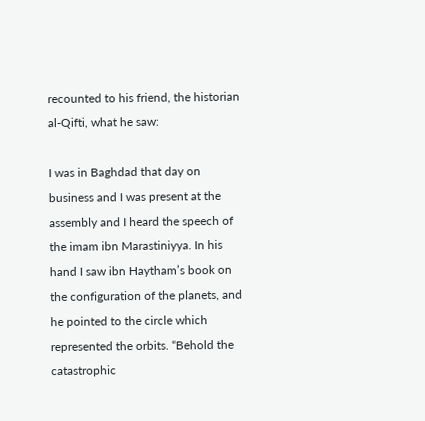recounted to his friend, the historian al-Qifti, what he saw:

I was in Baghdad that day on business and I was present at the assembly and I heard the speech of the imam ibn Marastiniyya. In his hand I saw ibn Haytham’s book on the configuration of the planets, and he pointed to the circle which represented the orbits. “Behold the catastrophic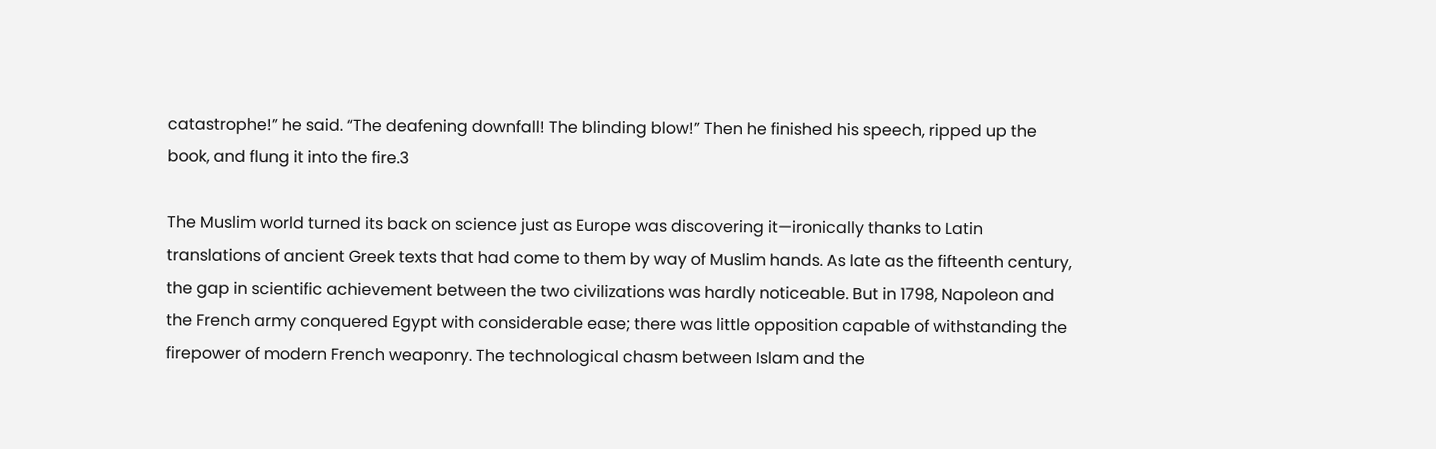catastrophe!” he said. “The deafening downfall! The blinding blow!” Then he finished his speech, ripped up the book, and flung it into the fire.3

The Muslim world turned its back on science just as Europe was discovering it—ironically thanks to Latin translations of ancient Greek texts that had come to them by way of Muslim hands. As late as the fifteenth century, the gap in scientific achievement between the two civilizations was hardly noticeable. But in 1798, Napoleon and the French army conquered Egypt with considerable ease; there was little opposition capable of withstanding the firepower of modern French weaponry. The technological chasm between Islam and the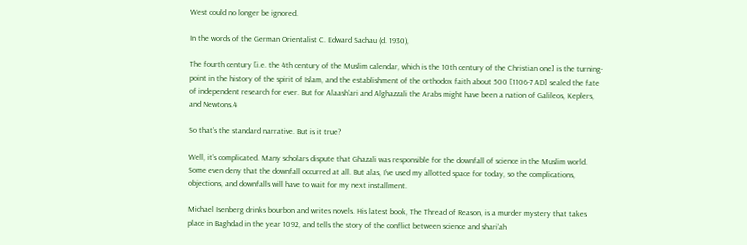West could no longer be ignored.

In the words of the German Orientalist C. Edward Sachau (d. 1930),

The fourth century [i.e. the 4th century of the Muslim calendar, which is the 10th century of the Christian one] is the turning-point in the history of the spirit of Islam, and the establishment of the orthodox faith about 500 [1106-7 AD] sealed the fate of independent research for ever. But for Alaash’ari and Alghazzali the Arabs might have been a nation of Galileos, Keplers, and Newtons.4

So that’s the standard narrative. But is it true?

Well, it’s complicated. Many scholars dispute that Ghazali was responsible for the downfall of science in the Muslim world. Some even deny that the downfall occurred at all. But alas, I’ve used my allotted space for today, so the complications, objections, and downfalls will have to wait for my next installment.

Michael Isenberg drinks bourbon and writes novels. His latest book, The Thread of Reason, is a murder mystery that takes place in Baghdad in the year 1092, and tells the story of the conflict between science and shari’ah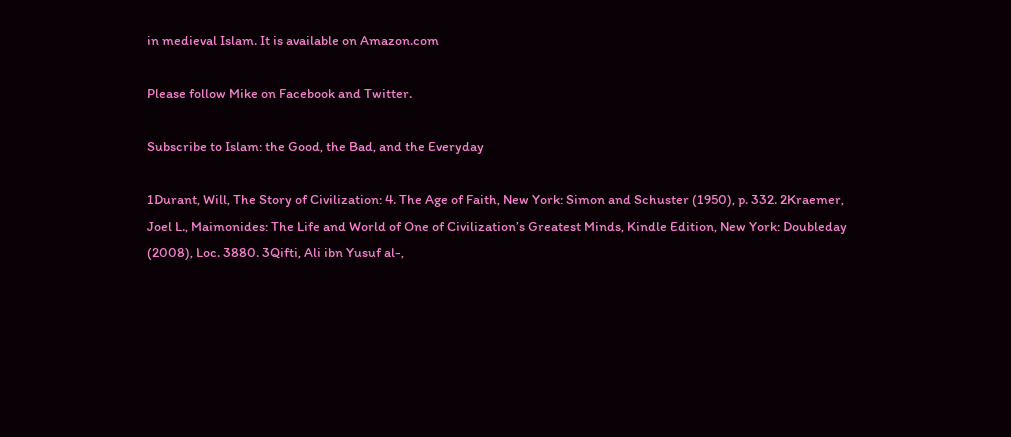in medieval Islam. It is available on Amazon.com

Please follow Mike on Facebook and Twitter.

Subscribe to Islam: the Good, the Bad, and the Everyday

1Durant, Will, The Story of Civilization: 4. The Age of Faith, New York: Simon and Schuster (1950), p. 332. 2Kraemer, Joel L., Maimonides: The Life and World of One of Civilization’s Greatest Minds, Kindle Edition, New York: Doubleday (2008), Loc. 3880. 3Qifti, Ali ibn Yusuf al-,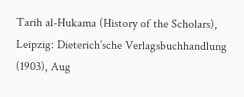Tarih al-Hukama (History of the Scholars), Leipzig: Dieterich’sche Verlagsbuchhandlung (1903), Aug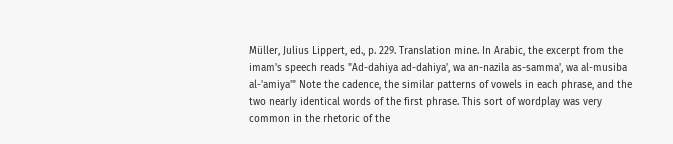Müller, Julius Lippert, ed., p. 229. Translation mine. In Arabic, the excerpt from the imam's speech reads "Ad-dahiya ad-dahiya', wa an-nazila as-samma', wa al-musiba al-'amiya'" Note the cadence, the similar patterns of vowels in each phrase, and the two nearly identical words of the first phrase. This sort of wordplay was very common in the rhetoric of the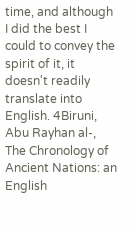time, and although I did the best I could to convey the spirit of it, it doesn't readily translate into English. 4Biruni, Abu Rayhan al-, The Chronology of Ancient Nations: an English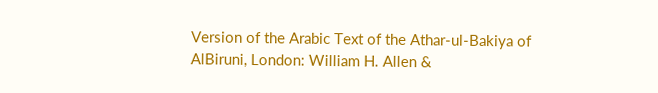Version of the Arabic Text of the Athar-ul-Bakiya of AlBiruni, London: William H. Allen &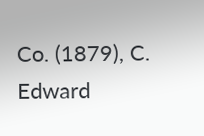Co. (1879), C. Edward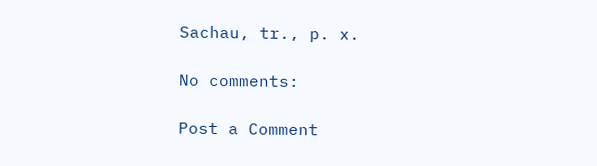Sachau, tr., p. x.

No comments:

Post a Comment